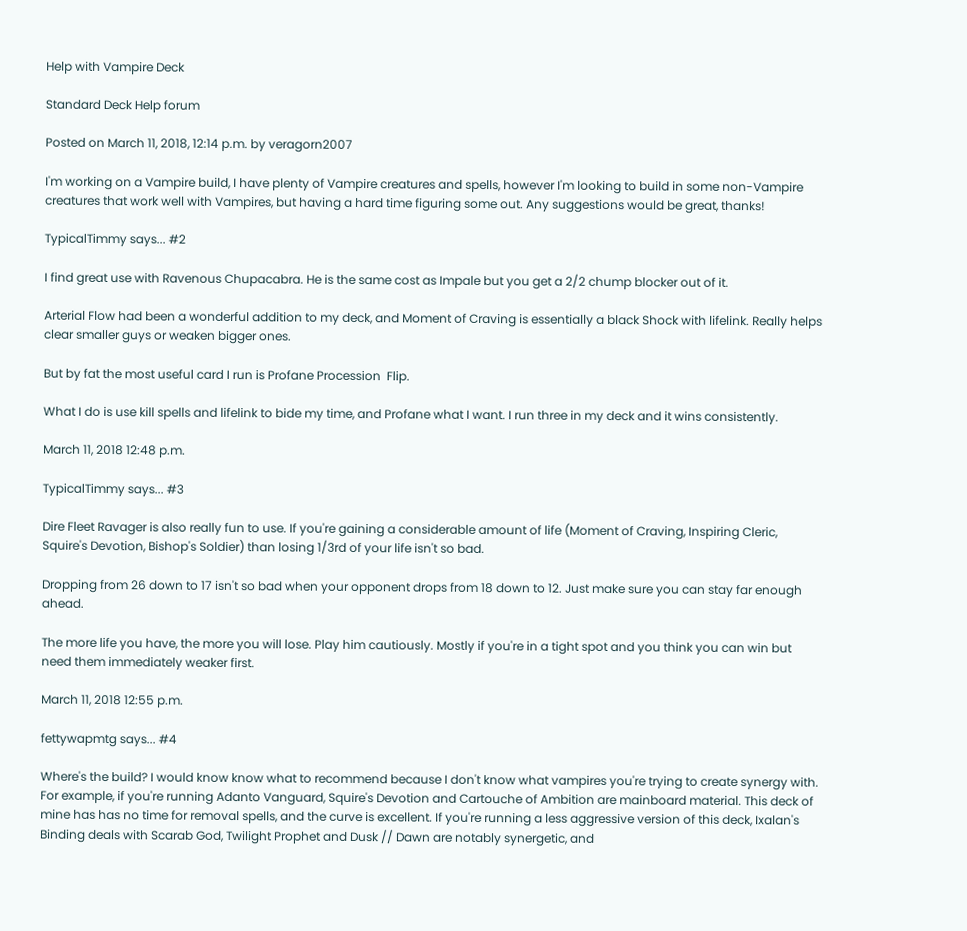Help with Vampire Deck

Standard Deck Help forum

Posted on March 11, 2018, 12:14 p.m. by veragorn2007

I'm working on a Vampire build, I have plenty of Vampire creatures and spells, however I'm looking to build in some non-Vampire creatures that work well with Vampires, but having a hard time figuring some out. Any suggestions would be great, thanks!

TypicalTimmy says... #2

I find great use with Ravenous Chupacabra. He is the same cost as Impale but you get a 2/2 chump blocker out of it.

Arterial Flow had been a wonderful addition to my deck, and Moment of Craving is essentially a black Shock with lifelink. Really helps clear smaller guys or weaken bigger ones.

But by fat the most useful card I run is Profane Procession  Flip.

What I do is use kill spells and lifelink to bide my time, and Profane what I want. I run three in my deck and it wins consistently.

March 11, 2018 12:48 p.m.

TypicalTimmy says... #3

Dire Fleet Ravager is also really fun to use. If you're gaining a considerable amount of life (Moment of Craving, Inspiring Cleric, Squire's Devotion, Bishop's Soldier) than losing 1/3rd of your life isn't so bad.

Dropping from 26 down to 17 isn't so bad when your opponent drops from 18 down to 12. Just make sure you can stay far enough ahead.

The more life you have, the more you will lose. Play him cautiously. Mostly if you're in a tight spot and you think you can win but need them immediately weaker first.

March 11, 2018 12:55 p.m.

fettywapmtg says... #4

Where's the build? I would know know what to recommend because I don't know what vampires you're trying to create synergy with. For example, if you're running Adanto Vanguard, Squire's Devotion and Cartouche of Ambition are mainboard material. This deck of mine has has no time for removal spells, and the curve is excellent. If you're running a less aggressive version of this deck, Ixalan's Binding deals with Scarab God, Twilight Prophet and Dusk // Dawn are notably synergetic, and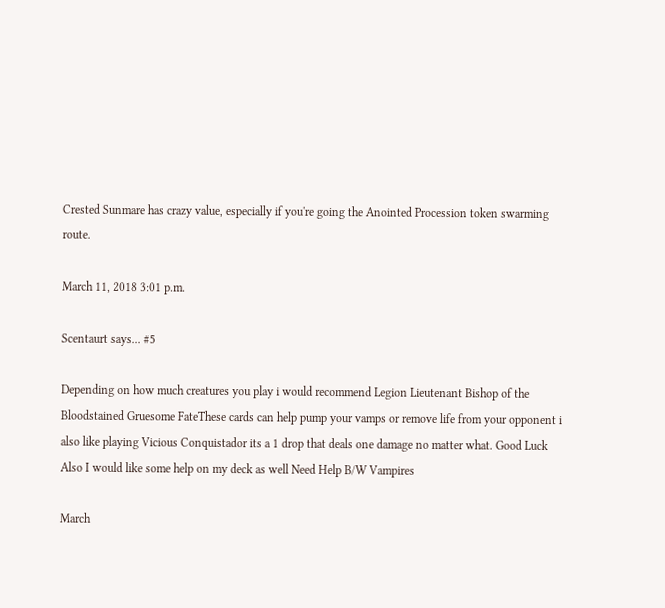Crested Sunmare has crazy value, especially if you're going the Anointed Procession token swarming route.

March 11, 2018 3:01 p.m.

Scentaurt says... #5

Depending on how much creatures you play i would recommend Legion Lieutenant Bishop of the Bloodstained Gruesome FateThese cards can help pump your vamps or remove life from your opponent i also like playing Vicious Conquistador its a 1 drop that deals one damage no matter what. Good Luck Also I would like some help on my deck as well Need Help B/W Vampires

March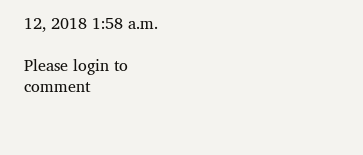12, 2018 1:58 a.m.

Please login to comment